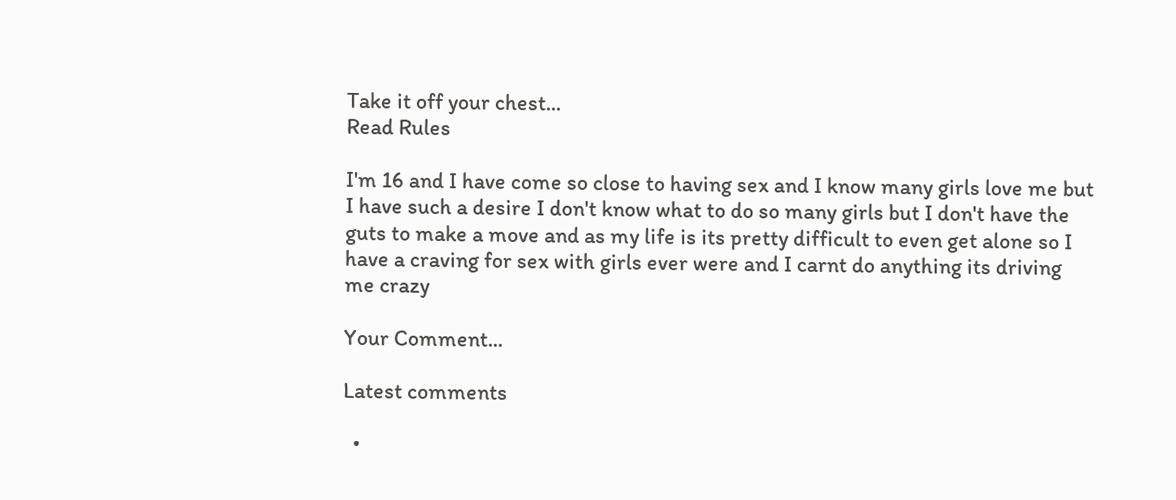Take it off your chest...
Read Rules

I'm 16 and I have come so close to having sex and I know many girls love me but I have such a desire I don't know what to do so many girls but I don't have the guts to make a move and as my life is its pretty difficult to even get alone so I have a craving for sex with girls ever were and I carnt do anything its driving me crazy

Your Comment...

Latest comments

  •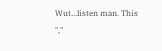Wut...listen man. This ","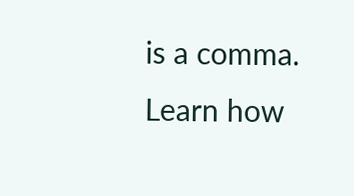is a comma. Learn how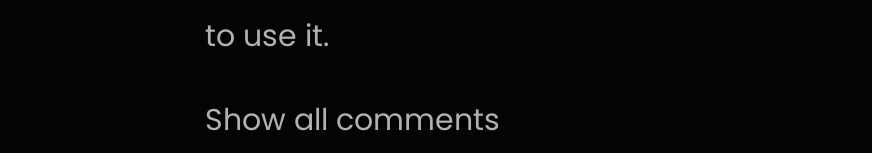to use it.

Show all comments